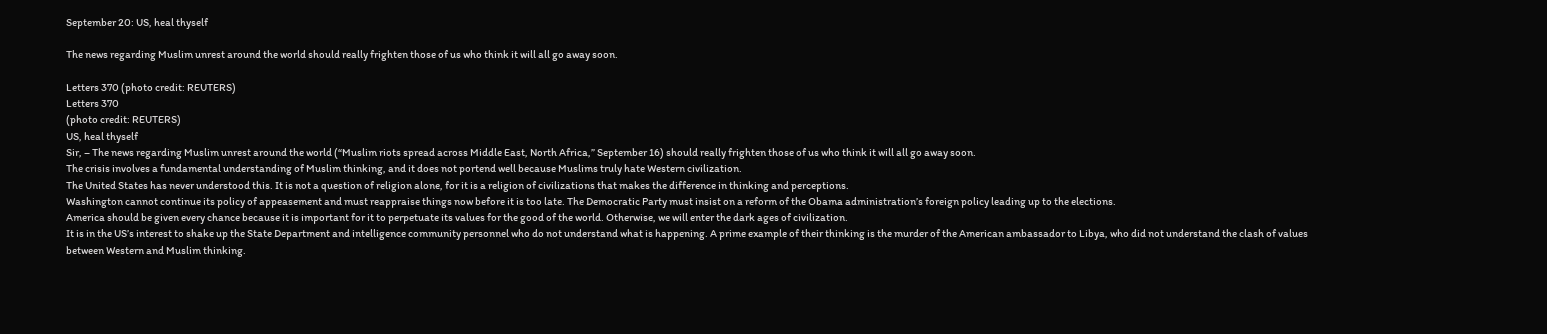September 20: US, heal thyself

The news regarding Muslim unrest around the world should really frighten those of us who think it will all go away soon.

Letters 370 (photo credit: REUTERS)
Letters 370
(photo credit: REUTERS)
US, heal thyself
Sir, – The news regarding Muslim unrest around the world (“Muslim riots spread across Middle East, North Africa,” September 16) should really frighten those of us who think it will all go away soon.
The crisis involves a fundamental understanding of Muslim thinking, and it does not portend well because Muslims truly hate Western civilization.
The United States has never understood this. It is not a question of religion alone, for it is a religion of civilizations that makes the difference in thinking and perceptions.
Washington cannot continue its policy of appeasement and must reappraise things now before it is too late. The Democratic Party must insist on a reform of the Obama administration’s foreign policy leading up to the elections.
America should be given every chance because it is important for it to perpetuate its values for the good of the world. Otherwise, we will enter the dark ages of civilization.
It is in the US’s interest to shake up the State Department and intelligence community personnel who do not understand what is happening. A prime example of their thinking is the murder of the American ambassador to Libya, who did not understand the clash of values between Western and Muslim thinking.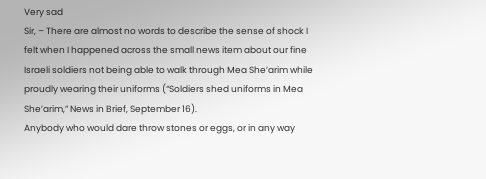Very sad
Sir, – There are almost no words to describe the sense of shock I felt when I happened across the small news item about our fine Israeli soldiers not being able to walk through Mea She’arim while proudly wearing their uniforms (“Soldiers shed uniforms in Mea She’arim,” News in Brief, September 16).
Anybody who would dare throw stones or eggs, or in any way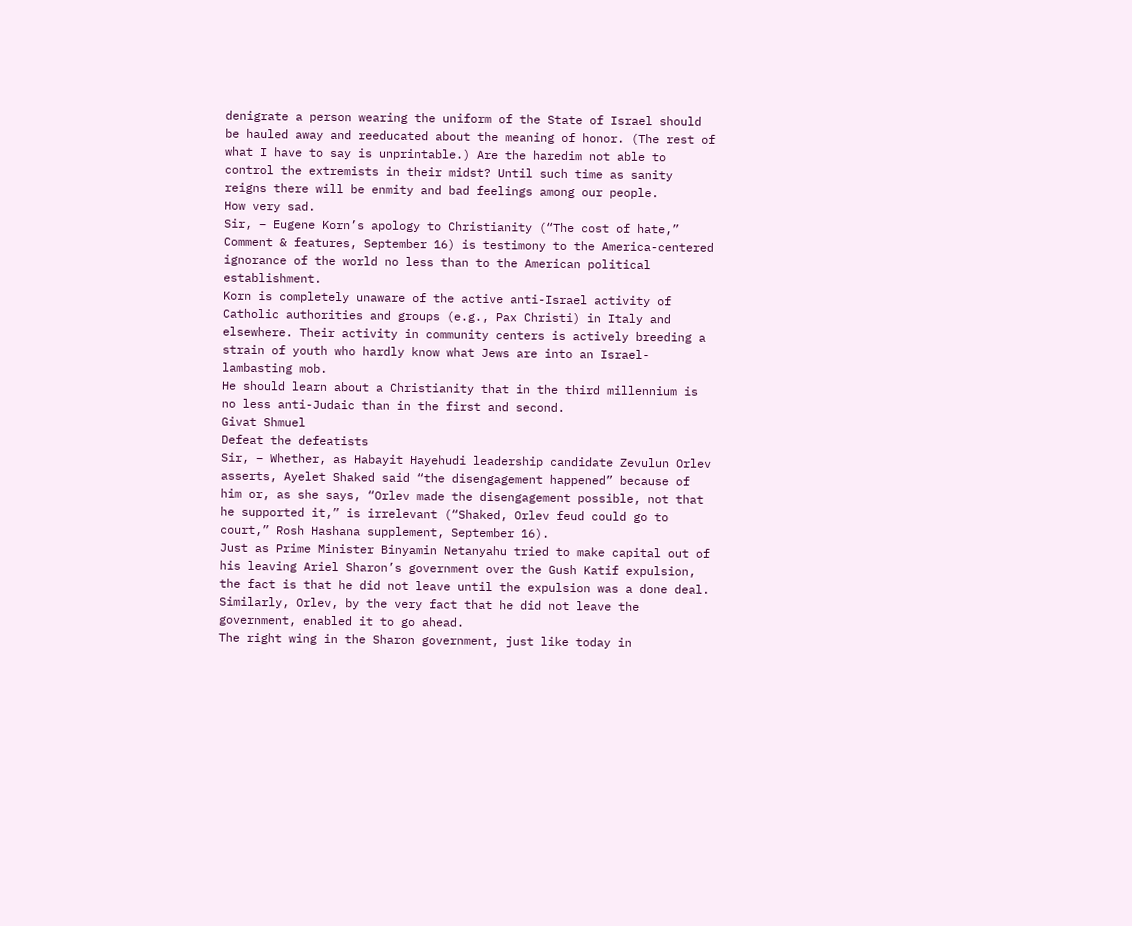denigrate a person wearing the uniform of the State of Israel should be hauled away and reeducated about the meaning of honor. (The rest of what I have to say is unprintable.) Are the haredim not able to control the extremists in their midst? Until such time as sanity reigns there will be enmity and bad feelings among our people.
How very sad.
Sir, – Eugene Korn’s apology to Christianity (“The cost of hate,” Comment & features, September 16) is testimony to the America-centered ignorance of the world no less than to the American political establishment.
Korn is completely unaware of the active anti-Israel activity of Catholic authorities and groups (e.g., Pax Christi) in Italy and elsewhere. Their activity in community centers is actively breeding a strain of youth who hardly know what Jews are into an Israel-lambasting mob.
He should learn about a Christianity that in the third millennium is no less anti-Judaic than in the first and second.
Givat Shmuel
Defeat the defeatists
Sir, – Whether, as Habayit Hayehudi leadership candidate Zevulun Orlev asserts, Ayelet Shaked said “the disengagement happened” because of him or, as she says, “Orlev made the disengagement possible, not that he supported it,” is irrelevant (“Shaked, Orlev feud could go to court,” Rosh Hashana supplement, September 16).
Just as Prime Minister Binyamin Netanyahu tried to make capital out of his leaving Ariel Sharon’s government over the Gush Katif expulsion, the fact is that he did not leave until the expulsion was a done deal. Similarly, Orlev, by the very fact that he did not leave the government, enabled it to go ahead.
The right wing in the Sharon government, just like today in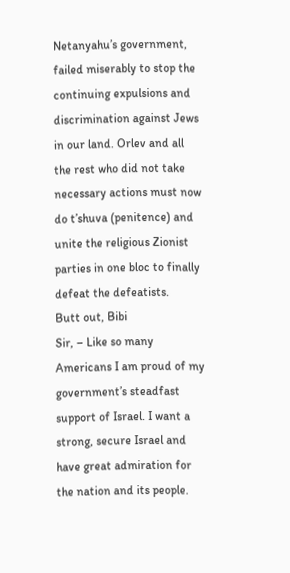Netanyahu’s government, failed miserably to stop the continuing expulsions and discrimination against Jews in our land. Orlev and all the rest who did not take necessary actions must now do t’shuva (penitence) and unite the religious Zionist parties in one bloc to finally defeat the defeatists.
Butt out, Bibi
Sir, – Like so many Americans I am proud of my government’s steadfast support of Israel. I want a strong, secure Israel and have great admiration for the nation and its people.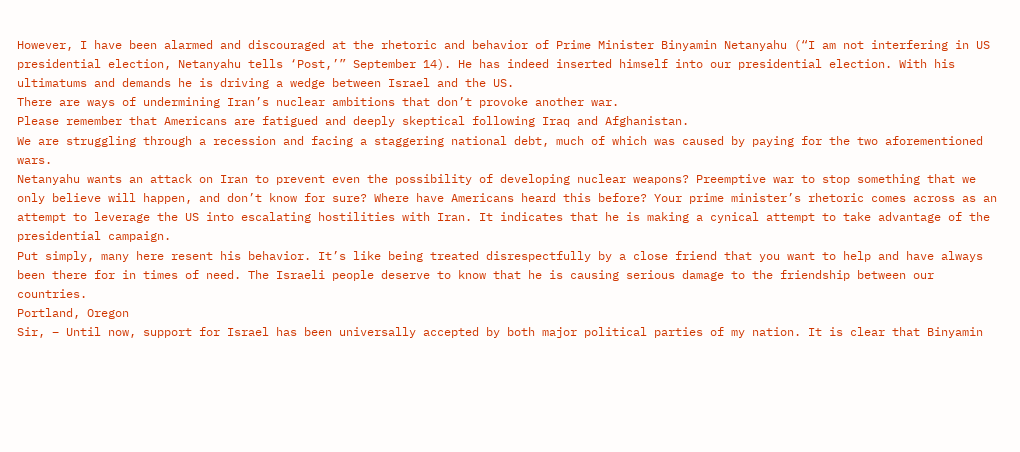However, I have been alarmed and discouraged at the rhetoric and behavior of Prime Minister Binyamin Netanyahu (“I am not interfering in US presidential election, Netanyahu tells ‘Post,’” September 14). He has indeed inserted himself into our presidential election. With his ultimatums and demands he is driving a wedge between Israel and the US.
There are ways of undermining Iran’s nuclear ambitions that don’t provoke another war.
Please remember that Americans are fatigued and deeply skeptical following Iraq and Afghanistan.
We are struggling through a recession and facing a staggering national debt, much of which was caused by paying for the two aforementioned wars.
Netanyahu wants an attack on Iran to prevent even the possibility of developing nuclear weapons? Preemptive war to stop something that we only believe will happen, and don’t know for sure? Where have Americans heard this before? Your prime minister’s rhetoric comes across as an attempt to leverage the US into escalating hostilities with Iran. It indicates that he is making a cynical attempt to take advantage of the presidential campaign.
Put simply, many here resent his behavior. It’s like being treated disrespectfully by a close friend that you want to help and have always been there for in times of need. The Israeli people deserve to know that he is causing serious damage to the friendship between our countries.
Portland, Oregon
Sir, – Until now, support for Israel has been universally accepted by both major political parties of my nation. It is clear that Binyamin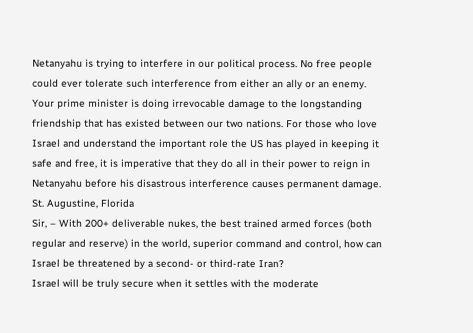Netanyahu is trying to interfere in our political process. No free people could ever tolerate such interference from either an ally or an enemy.
Your prime minister is doing irrevocable damage to the longstanding friendship that has existed between our two nations. For those who love Israel and understand the important role the US has played in keeping it safe and free, it is imperative that they do all in their power to reign in Netanyahu before his disastrous interference causes permanent damage.
St. Augustine, Florida
Sir, – With 200+ deliverable nukes, the best trained armed forces (both regular and reserve) in the world, superior command and control, how can Israel be threatened by a second- or third-rate Iran?
Israel will be truly secure when it settles with the moderate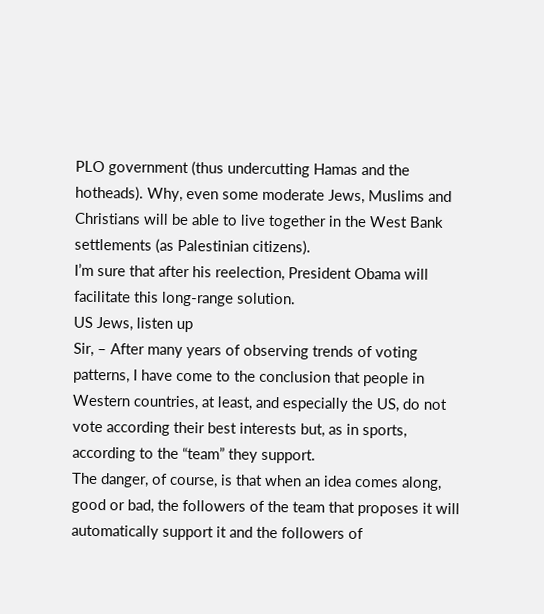PLO government (thus undercutting Hamas and the hotheads). Why, even some moderate Jews, Muslims and Christians will be able to live together in the West Bank settlements (as Palestinian citizens).
I’m sure that after his reelection, President Obama will facilitate this long-range solution.
US Jews, listen up
Sir, – After many years of observing trends of voting patterns, I have come to the conclusion that people in Western countries, at least, and especially the US, do not vote according their best interests but, as in sports, according to the “team” they support.
The danger, of course, is that when an idea comes along, good or bad, the followers of the team that proposes it will automatically support it and the followers of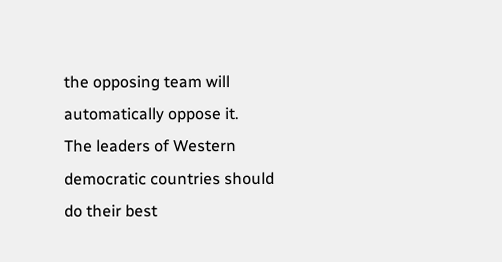the opposing team will automatically oppose it.
The leaders of Western democratic countries should do their best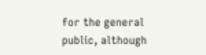for the general public, although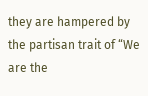they are hampered by the partisan trait of “We are the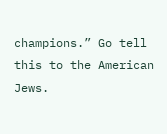champions.” Go tell this to the American Jews.